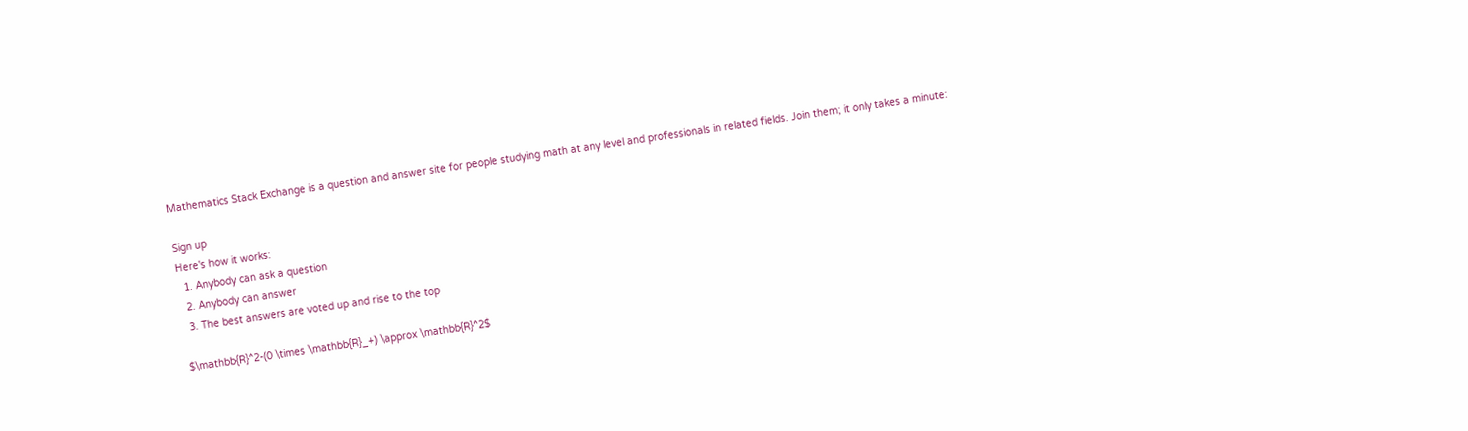Mathematics Stack Exchange is a question and answer site for people studying math at any level and professionals in related fields. Join them; it only takes a minute:

Sign up
Here's how it works:
  1. Anybody can ask a question
  2. Anybody can answer
  3. The best answers are voted up and rise to the top

$\mathbb{R}^2-(0 \times \mathbb{R}_+) \approx \mathbb{R}^2$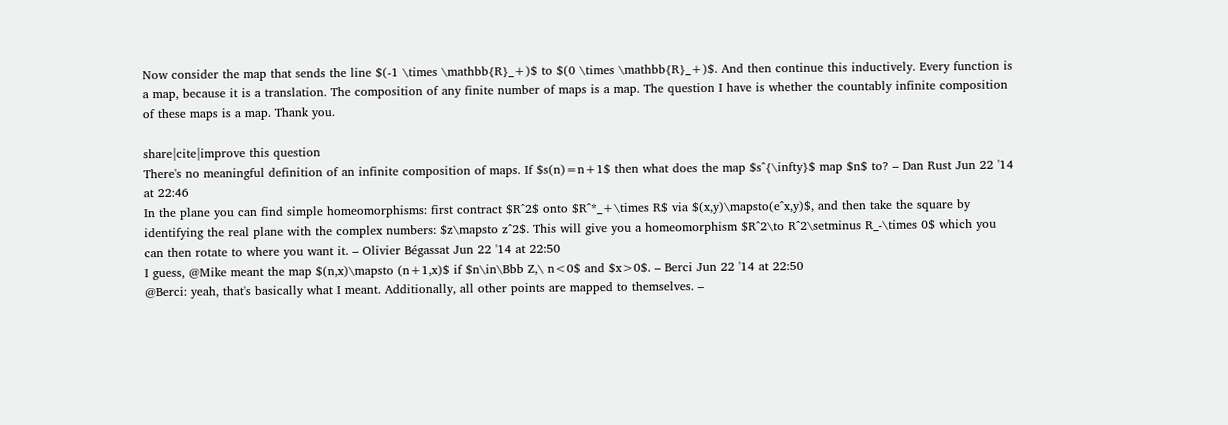Now consider the map that sends the line $(-1 \times \mathbb{R}_+)$ to $(0 \times \mathbb{R}_+)$. And then continue this inductively. Every function is a map, because it is a translation. The composition of any finite number of maps is a map. The question I have is whether the countably infinite composition of these maps is a map. Thank you.

share|cite|improve this question
There's no meaningful definition of an infinite composition of maps. If $s(n)=n+1$ then what does the map $s^{\infty}$ map $n$ to? – Dan Rust Jun 22 '14 at 22:46
In the plane you can find simple homeomorphisms: first contract $R^2$ onto $R^*_+\times R$ via $(x,y)\mapsto(e^x,y)$, and then take the square by identifying the real plane with the complex numbers: $z\mapsto z^2$. This will give you a homeomorphism $R^2\to R^2\setminus R_-\times 0$ which you can then rotate to where you want it. – Olivier Bégassat Jun 22 '14 at 22:50
I guess, @Mike meant the map $(n,x)\mapsto (n+1,x)$ if $n\in\Bbb Z,\ n<0$ and $x>0$. – Berci Jun 22 '14 at 22:50
@Berci: yeah, that's basically what I meant. Additionally, all other points are mapped to themselves. –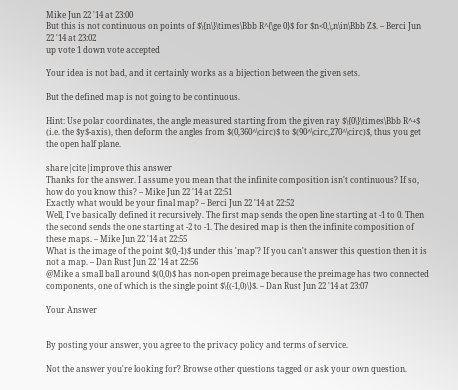Mike Jun 22 '14 at 23:00
But this is not continuous on points of $\{n\}\times\Bbb R^{\ge 0}$ for $n<0,\,n\in\Bbb Z$. – Berci Jun 22 '14 at 23:02
up vote 1 down vote accepted

Your idea is not bad, and it certainly works as a bijection between the given sets.

But the defined map is not going to be continuous.

Hint: Use polar coordinates, the angle measured starting from the given ray $\{0\}\times\Bbb R^+$ (i.e. the $y$-axis), then deform the angles from $(0,360^\circ)$ to $(90^\circ,270^\circ)$, thus you get the open half plane.

share|cite|improve this answer
Thanks for the answer. I assume you mean that the infinite composition isn't continuous? If so, how do you know this? – Mike Jun 22 '14 at 22:51
Exactly what would be your final map? – Berci Jun 22 '14 at 22:52
Well, I've basically defined it recursively. The first map sends the open line starting at -1 to 0. Then the second sends the one starting at -2 to -1. The desired map is then the infinite composition of these maps. – Mike Jun 22 '14 at 22:55
What is the image of the point $(0,-1)$ under this 'map'? If you can't answer this question then it is not a map. – Dan Rust Jun 22 '14 at 22:56
@Mike a small ball around $(0,0)$ has non-open preimage because the preimage has two connected components, one of which is the single point $\{(-1,0)\}$. – Dan Rust Jun 22 '14 at 23:07

Your Answer


By posting your answer, you agree to the privacy policy and terms of service.

Not the answer you're looking for? Browse other questions tagged or ask your own question.